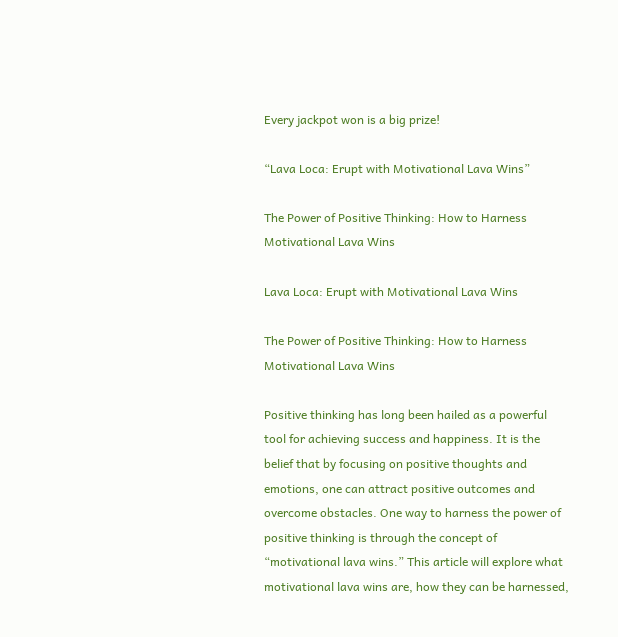Every jackpot won is a big prize!

“Lava Loca: Erupt with Motivational Lava Wins”

The Power of Positive Thinking: How to Harness Motivational Lava Wins

Lava Loca: Erupt with Motivational Lava Wins

The Power of Positive Thinking: How to Harness Motivational Lava Wins

Positive thinking has long been hailed as a powerful tool for achieving success and happiness. It is the belief that by focusing on positive thoughts and emotions, one can attract positive outcomes and overcome obstacles. One way to harness the power of positive thinking is through the concept of “motivational lava wins.” This article will explore what motivational lava wins are, how they can be harnessed,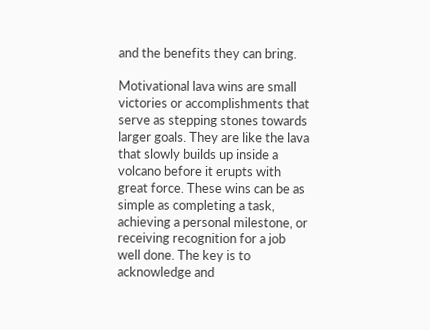and the benefits they can bring.

Motivational lava wins are small victories or accomplishments that serve as stepping stones towards larger goals. They are like the lava that slowly builds up inside a volcano before it erupts with great force. These wins can be as simple as completing a task, achieving a personal milestone, or receiving recognition for a job well done. The key is to acknowledge and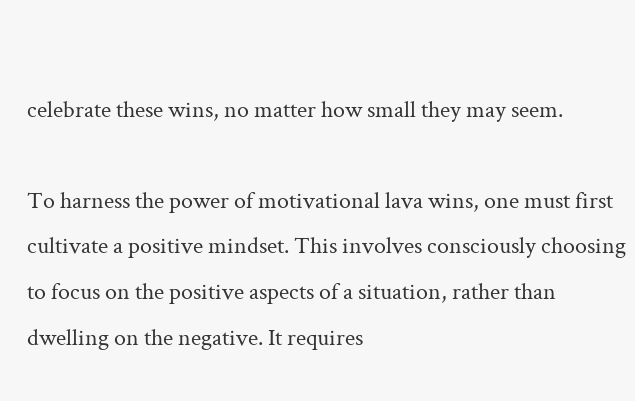celebrate these wins, no matter how small they may seem.

To harness the power of motivational lava wins, one must first cultivate a positive mindset. This involves consciously choosing to focus on the positive aspects of a situation, rather than dwelling on the negative. It requires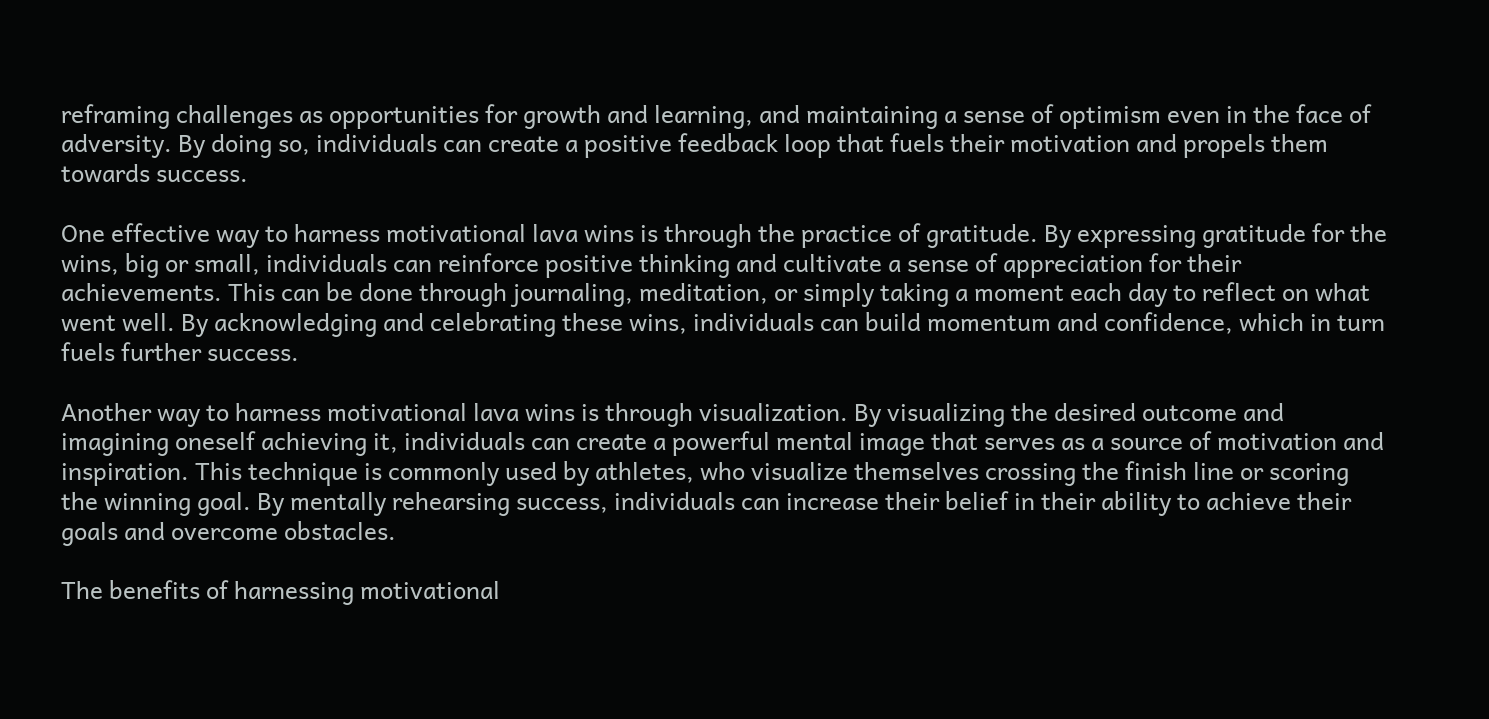reframing challenges as opportunities for growth and learning, and maintaining a sense of optimism even in the face of adversity. By doing so, individuals can create a positive feedback loop that fuels their motivation and propels them towards success.

One effective way to harness motivational lava wins is through the practice of gratitude. By expressing gratitude for the wins, big or small, individuals can reinforce positive thinking and cultivate a sense of appreciation for their achievements. This can be done through journaling, meditation, or simply taking a moment each day to reflect on what went well. By acknowledging and celebrating these wins, individuals can build momentum and confidence, which in turn fuels further success.

Another way to harness motivational lava wins is through visualization. By visualizing the desired outcome and imagining oneself achieving it, individuals can create a powerful mental image that serves as a source of motivation and inspiration. This technique is commonly used by athletes, who visualize themselves crossing the finish line or scoring the winning goal. By mentally rehearsing success, individuals can increase their belief in their ability to achieve their goals and overcome obstacles.

The benefits of harnessing motivational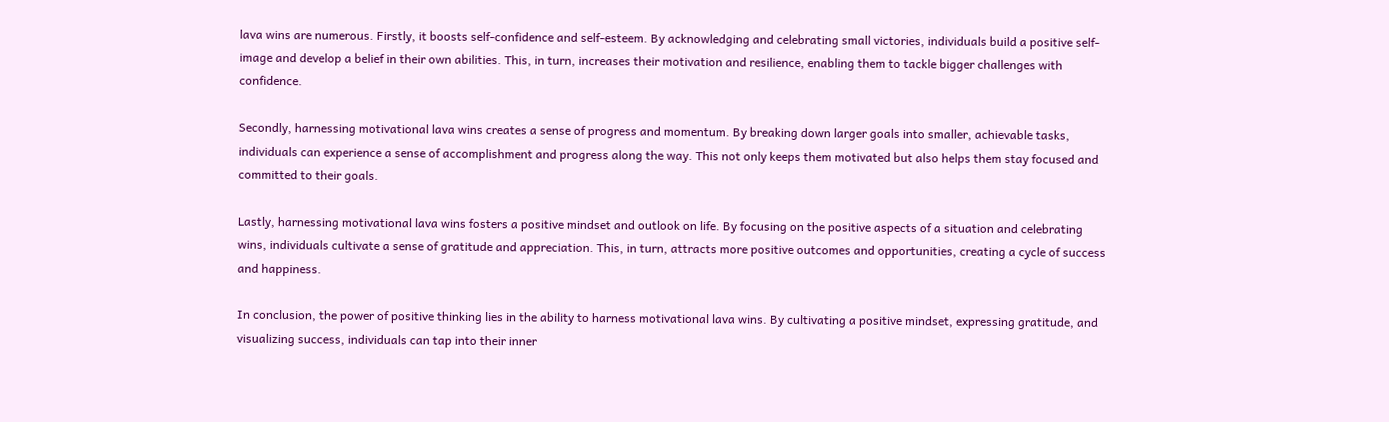lava wins are numerous. Firstly, it boosts self-confidence and self-esteem. By acknowledging and celebrating small victories, individuals build a positive self-image and develop a belief in their own abilities. This, in turn, increases their motivation and resilience, enabling them to tackle bigger challenges with confidence.

Secondly, harnessing motivational lava wins creates a sense of progress and momentum. By breaking down larger goals into smaller, achievable tasks, individuals can experience a sense of accomplishment and progress along the way. This not only keeps them motivated but also helps them stay focused and committed to their goals.

Lastly, harnessing motivational lava wins fosters a positive mindset and outlook on life. By focusing on the positive aspects of a situation and celebrating wins, individuals cultivate a sense of gratitude and appreciation. This, in turn, attracts more positive outcomes and opportunities, creating a cycle of success and happiness.

In conclusion, the power of positive thinking lies in the ability to harness motivational lava wins. By cultivating a positive mindset, expressing gratitude, and visualizing success, individuals can tap into their inner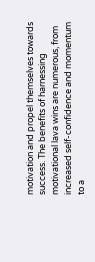motivation and propel themselves towards success. The benefits of harnessing motivational lava wins are numerous, from increased self-confidence and momentum to a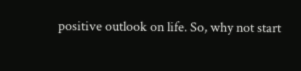positive outlook on life. So, why not start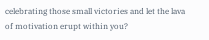celebrating those small victories and let the lava of motivation erupt within you?